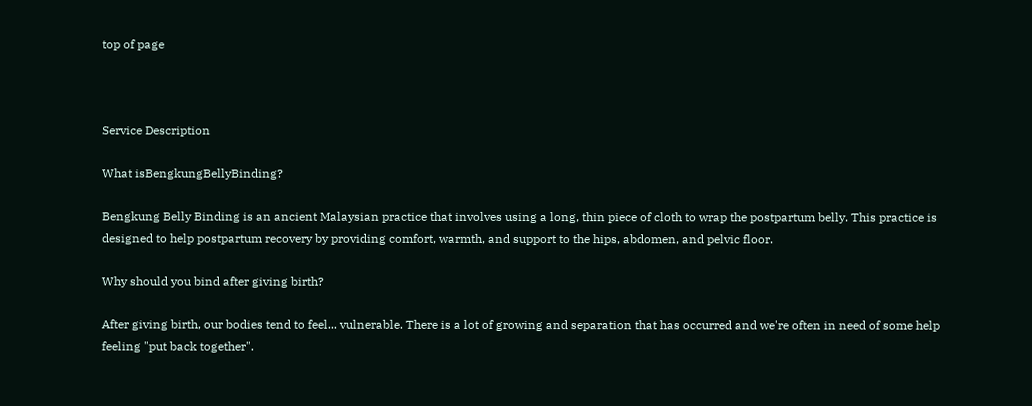top of page



Service Description

What isBengkungBellyBinding?

Bengkung Belly Binding is an ancient Malaysian practice that involves using a long, thin piece of cloth to wrap the postpartum belly. This practice is designed to help postpartum recovery by providing comfort, warmth, and support to the hips, abdomen, and pelvic floor.

Why should you bind after giving birth?

After giving birth, our bodies tend to feel... vulnerable. There is a lot of growing and separation that has occurred and we're often in need of some help feeling "put back together".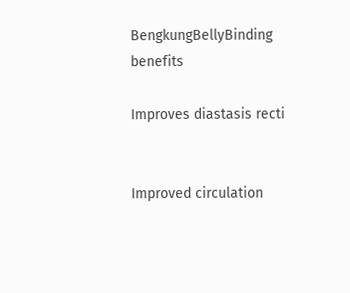BengkungBellyBinding benefits

Improves diastasis recti


Improved circulation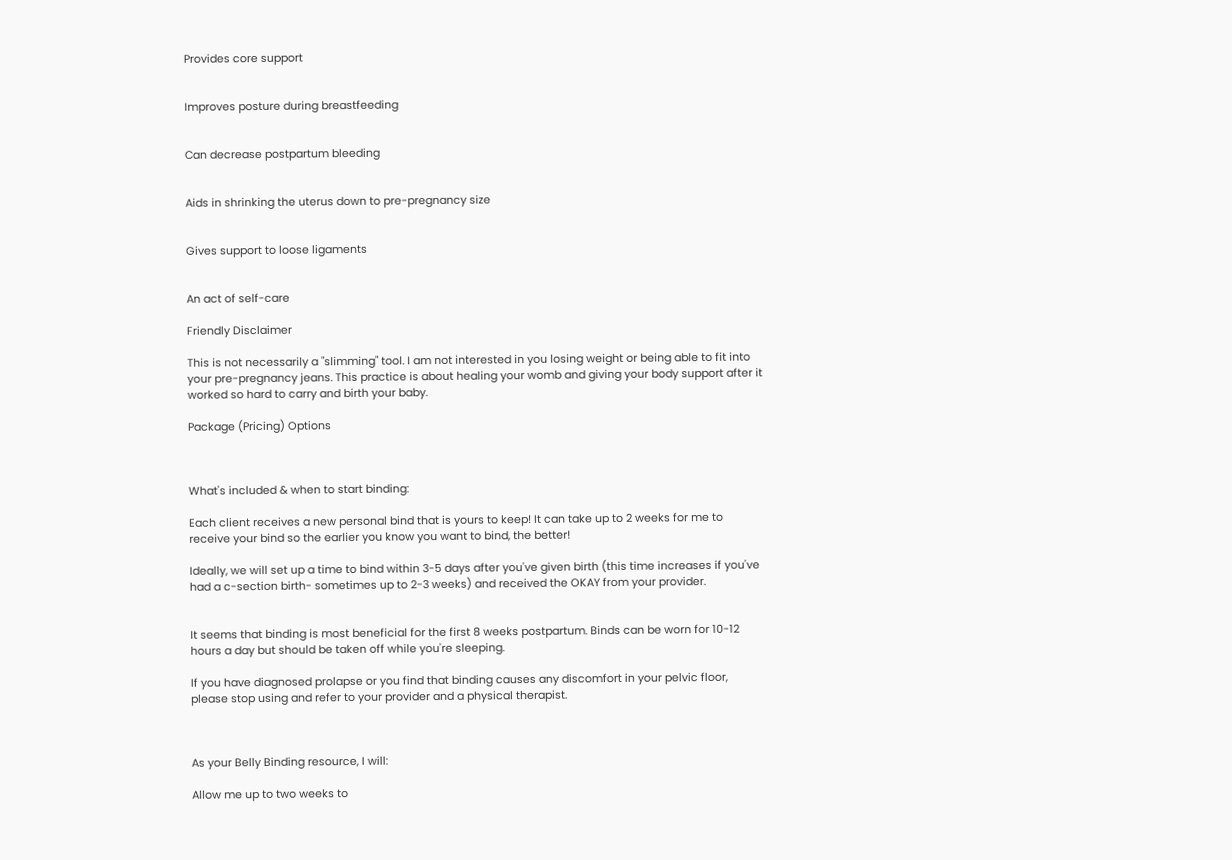Provides core support


Improves posture during breastfeeding


Can decrease postpartum bleeding


Aids in shrinking the uterus down to pre-pregnancy size


Gives support to loose ligaments


An act of self-care

Friendly Disclaimer

This is not necessarily a "slimming" tool. I am not interested in you losing weight or being able to fit into your pre-pregnancy jeans. This practice is about healing your womb and giving your body support after it worked so hard to carry and birth your baby.

Package (Pricing) Options



What's included & when to start binding:

Each client receives a new personal bind that is yours to keep! It can take up to 2 weeks for me to receive your bind so the earlier you know you want to bind, the better!

Ideally, we will set up a time to bind within 3-5 days after you've given birth (this time increases if you've had a c-section birth- sometimes up to 2-3 weeks) and received the OKAY from your provider.


It seems that binding is most beneficial for the first 8 weeks postpartum. Binds can be worn for 10-12 hours a day but should be taken off while you're sleeping.

If you have diagnosed prolapse or you find that binding causes any discomfort in your pelvic floor, please stop using and refer to your provider and a physical therapist.



As your Belly Binding resource, I will:

Allow me up to two weeks to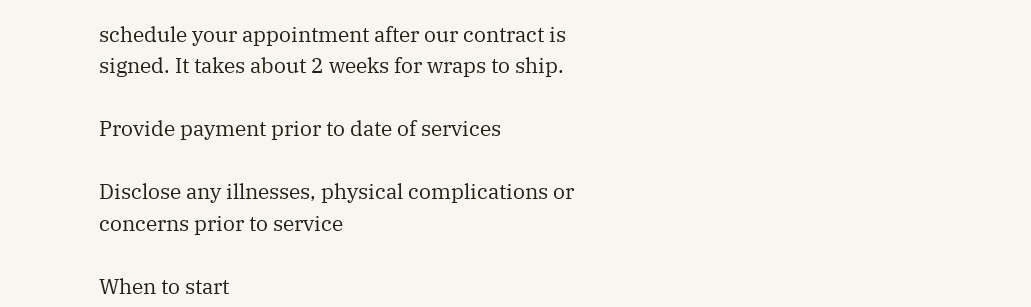schedule your appointment after our contract is signed. It takes about 2 weeks for wraps to ship.

Provide payment prior to date of services

Disclose any illnesses, physical complications or concerns prior to service

When to start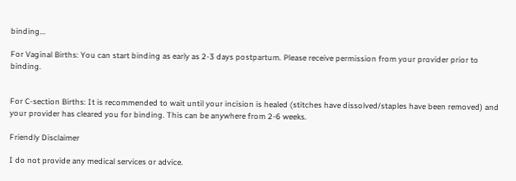binding...

For Vaginal Births: You can start binding as early as 2-3 days postpartum. Please receive permission from your provider prior to binding.


For C-section Births: It is recommended to wait until your incision is healed (stitches have dissolved/staples have been removed) and your provider has cleared you for binding. This can be anywhere from 2-6 weeks.

Friendly Disclaimer

I do not provide any medical services or advice.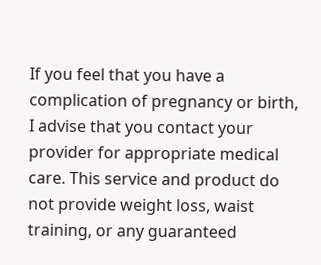If you feel that you have a complication of pregnancy or birth, I advise that you contact your provider for appropriate medical care. This service and product do not provide weight loss, waist training, or any guaranteed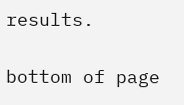results.

bottom of page